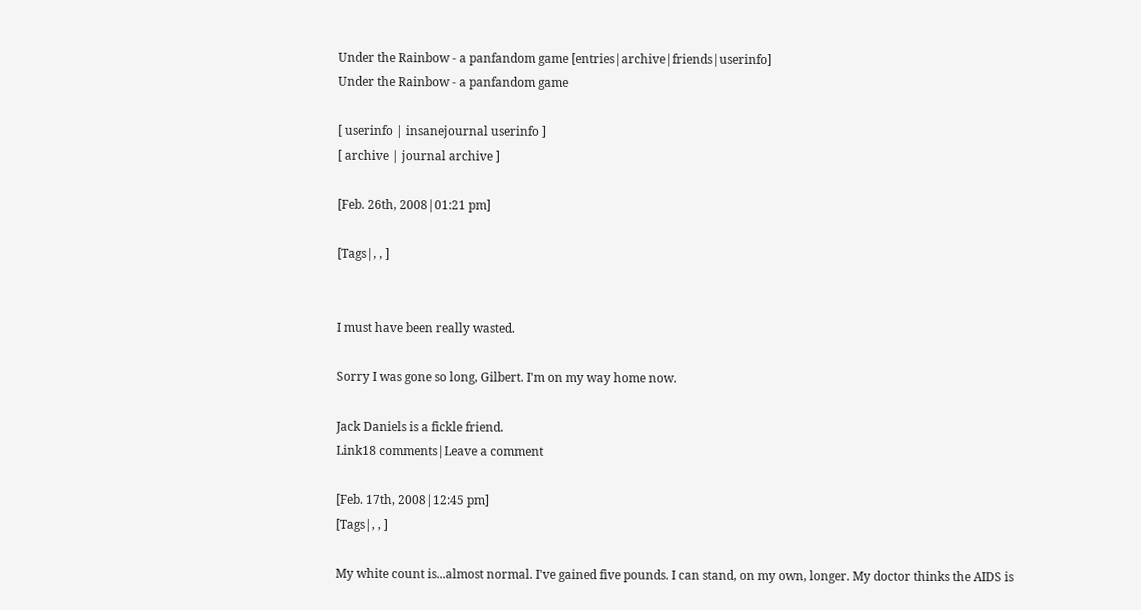Under the Rainbow - a panfandom game [entries|archive|friends|userinfo]
Under the Rainbow - a panfandom game

[ userinfo | insanejournal userinfo ]
[ archive | journal archive ]

[Feb. 26th, 2008|01:21 pm]

[Tags|, , ]


I must have been really wasted.

Sorry I was gone so long, Gilbert. I'm on my way home now.

Jack Daniels is a fickle friend.
Link18 comments|Leave a comment

[Feb. 17th, 2008|12:45 pm]
[Tags|, , ]

My white count is...almost normal. I've gained five pounds. I can stand, on my own, longer. My doctor thinks the AIDS is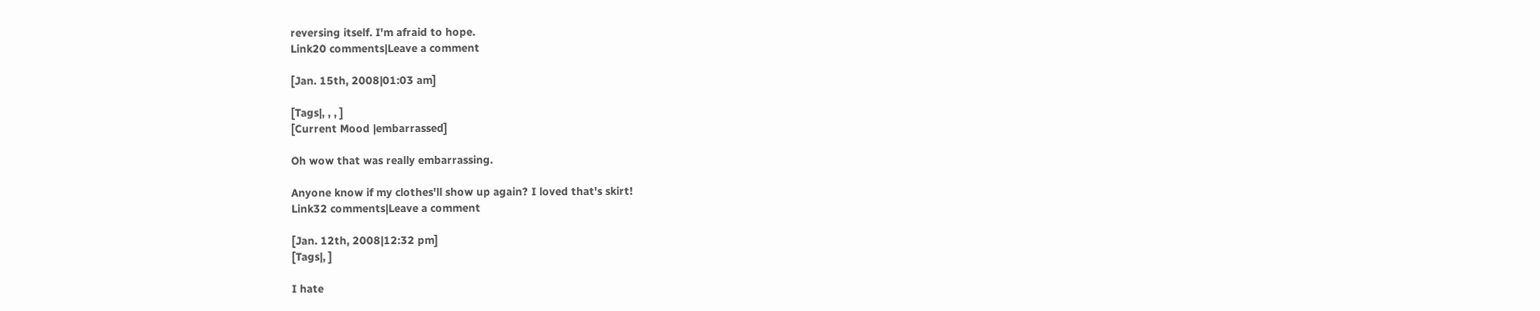reversing itself. I'm afraid to hope.
Link20 comments|Leave a comment

[Jan. 15th, 2008|01:03 am]

[Tags|, , , ]
[Current Mood |embarrassed]

Oh wow that was really embarrassing.

Anyone know if my clothes'll show up again? I loved that's skirt!
Link32 comments|Leave a comment

[Jan. 12th, 2008|12:32 pm]
[Tags|, ]

I hate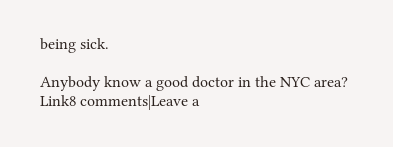being sick.

Anybody know a good doctor in the NYC area?
Link8 comments|Leave a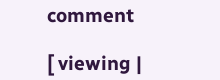comment

[ viewing |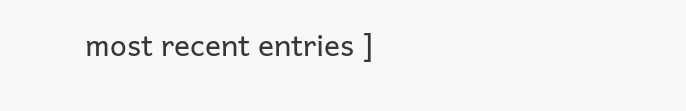most recent entries ]